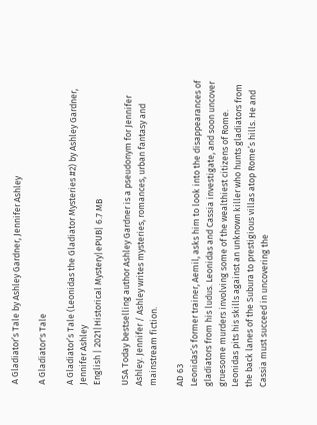A Gladiator’s Tale by Ashley Gardner, Jennifer Ashley

A Gladiator's Tale

A Gladiator’s Tale (Leonidas the Gladiator Mysteries #2) by Ashley Gardner, Jennifer Ashley
English | 2021|Historical Mystery|ePUB| 6.7 MB

USA Today bestselling author Ashley Gardner is a pseudonym for Jennifer Ashley. Jennifer / Ashley writes mysteries, romances, urban fantasy and mainstream fiction.

AD 63
Leonidas’s former trainer, Aemil, asks him to look into the disappearances of gladiators from his ludus. Leonidas and Cassia investigate, and soon uncover gruesome murders involving some of the wealthiest citizens of Rome.
Leonidas pits his skills against an unknown killer who hunts gladiators from the back lanes of the Subura to prestigious villas atop Rome’s hills. He and Cassia must succeed in uncovering the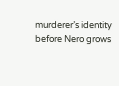murderer’s identity before Nero grows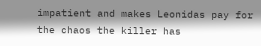impatient and makes Leonidas pay for the chaos the killer has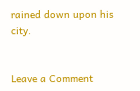rained down upon his city.


Leave a Comment